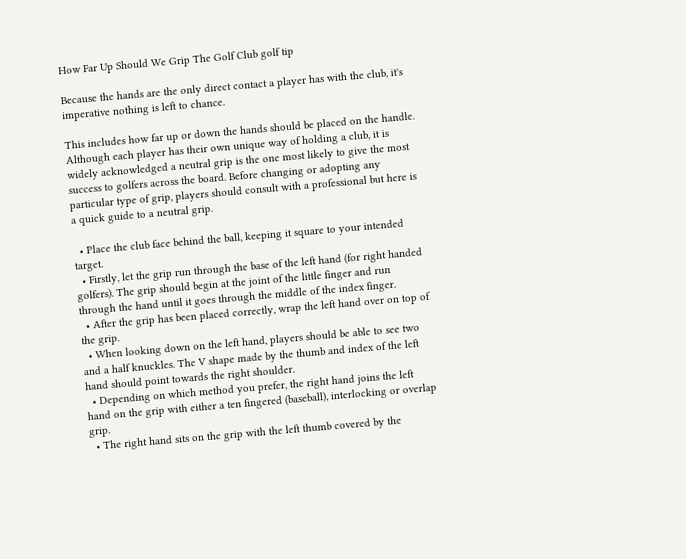How Far Up Should We Grip The Golf Club golf tip

Because the hands are the only direct contact a player has with the club, it's imperative nothing is left to chance.

This includes how far up or down the hands should be placed on the handle. Although each player has their own unique way of holding a club, it is widely acknowledged a neutral grip is the one most likely to give the most success to golfers across the board. Before changing or adopting any particular type of grip, players should consult with a professional but here is a quick guide to a neutral grip.

  • Place the club face behind the ball, keeping it square to your intended target.
  • Firstly, let the grip run through the base of the left hand (for right handed golfers). The grip should begin at the joint of the little finger and run through the hand until it goes through the middle of the index finger.
  • After the grip has been placed correctly, wrap the left hand over on top of the grip.
  • When looking down on the left hand, players should be able to see two and a half knuckles. The V shape made by the thumb and index of the left hand should point towards the right shoulder.
  • Depending on which method you prefer, the right hand joins the left hand on the grip with either a ten fingered (baseball), interlocking or overlap grip.
  • The right hand sits on the grip with the left thumb covered by the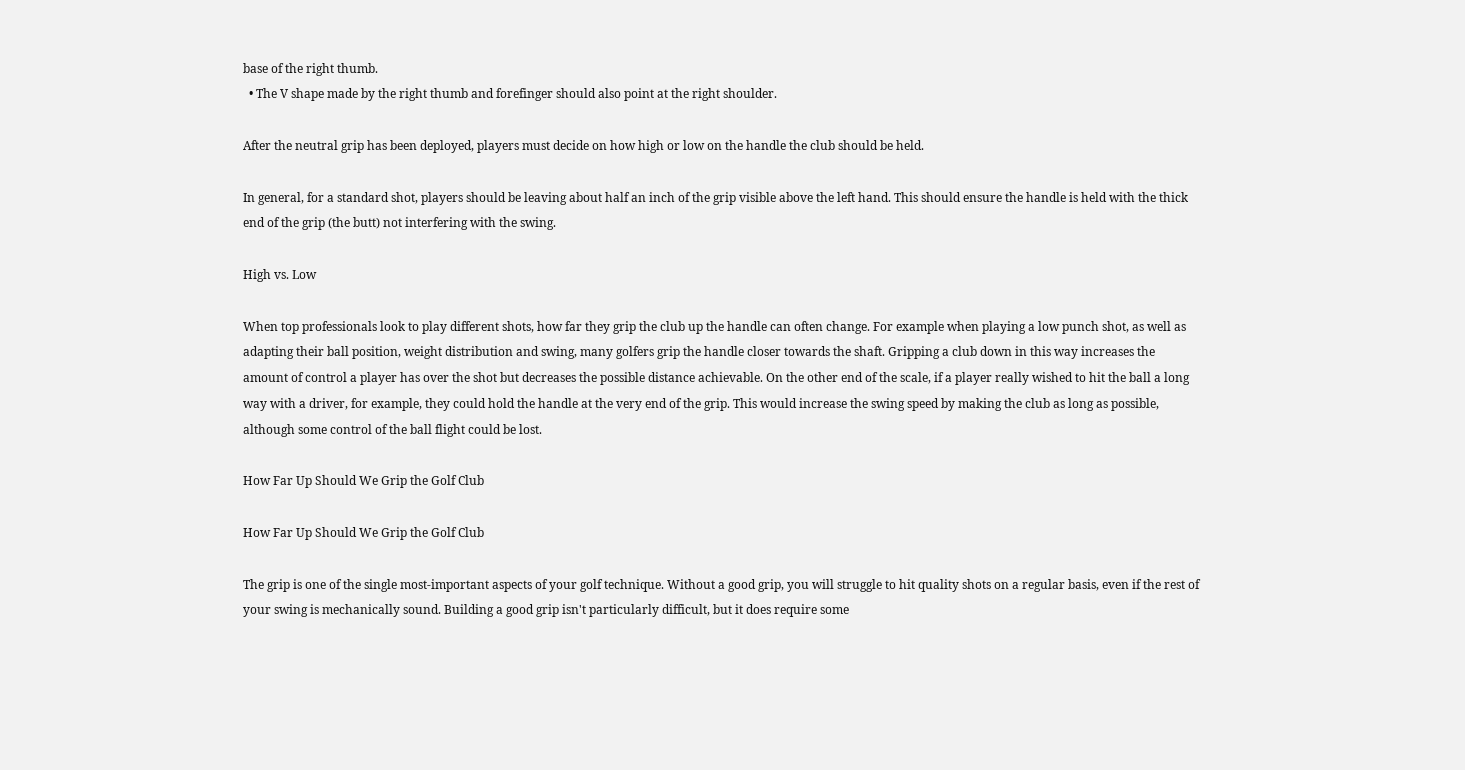base of the right thumb.
  • The V shape made by the right thumb and forefinger should also point at the right shoulder.

After the neutral grip has been deployed, players must decide on how high or low on the handle the club should be held.

In general, for a standard shot, players should be leaving about half an inch of the grip visible above the left hand. This should ensure the handle is held with the thick end of the grip (the butt) not interfering with the swing.

High vs. Low

When top professionals look to play different shots, how far they grip the club up the handle can often change. For example when playing a low punch shot, as well as adapting their ball position, weight distribution and swing, many golfers grip the handle closer towards the shaft. Gripping a club down in this way increases the amount of control a player has over the shot but decreases the possible distance achievable. On the other end of the scale, if a player really wished to hit the ball a long way with a driver, for example, they could hold the handle at the very end of the grip. This would increase the swing speed by making the club as long as possible, although some control of the ball flight could be lost.

How Far Up Should We Grip the Golf Club

How Far Up Should We Grip the Golf Club

The grip is one of the single most-important aspects of your golf technique. Without a good grip, you will struggle to hit quality shots on a regular basis, even if the rest of your swing is mechanically sound. Building a good grip isn't particularly difficult, but it does require some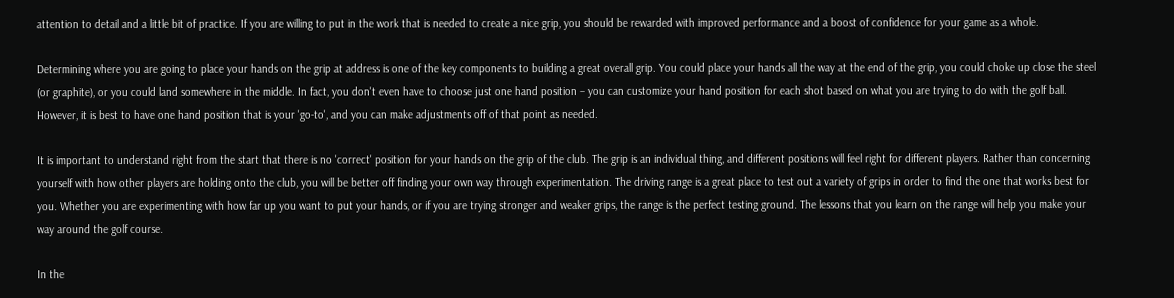attention to detail and a little bit of practice. If you are willing to put in the work that is needed to create a nice grip, you should be rewarded with improved performance and a boost of confidence for your game as a whole.

Determining where you are going to place your hands on the grip at address is one of the key components to building a great overall grip. You could place your hands all the way at the end of the grip, you could choke up close the steel (or graphite), or you could land somewhere in the middle. In fact, you don't even have to choose just one hand position – you can customize your hand position for each shot based on what you are trying to do with the golf ball. However, it is best to have one hand position that is your 'go-to', and you can make adjustments off of that point as needed.

It is important to understand right from the start that there is no 'correct' position for your hands on the grip of the club. The grip is an individual thing, and different positions will feel right for different players. Rather than concerning yourself with how other players are holding onto the club, you will be better off finding your own way through experimentation. The driving range is a great place to test out a variety of grips in order to find the one that works best for you. Whether you are experimenting with how far up you want to put your hands, or if you are trying stronger and weaker grips, the range is the perfect testing ground. The lessons that you learn on the range will help you make your way around the golf course.

In the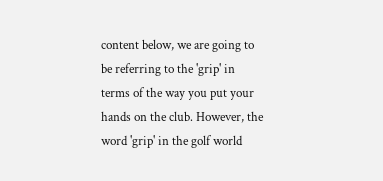content below, we are going to be referring to the 'grip' in terms of the way you put your hands on the club. However, the word 'grip' in the golf world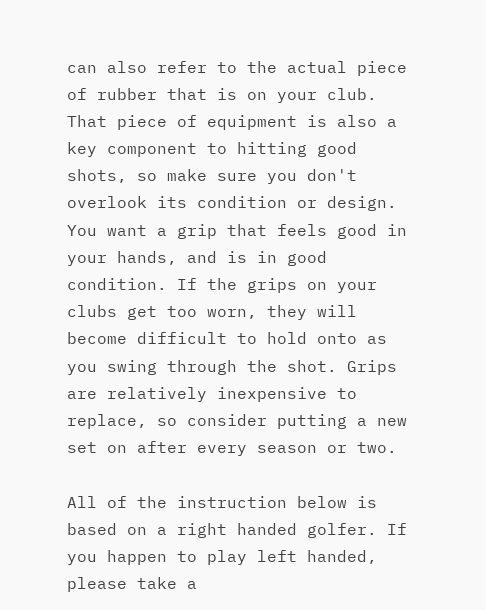can also refer to the actual piece of rubber that is on your club. That piece of equipment is also a key component to hitting good shots, so make sure you don't overlook its condition or design. You want a grip that feels good in your hands, and is in good condition. If the grips on your clubs get too worn, they will become difficult to hold onto as you swing through the shot. Grips are relatively inexpensive to replace, so consider putting a new set on after every season or two.

All of the instruction below is based on a right handed golfer. If you happen to play left handed, please take a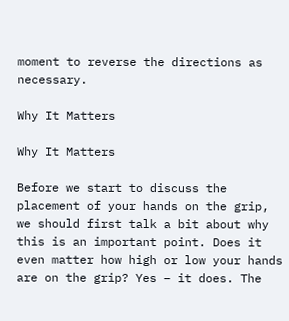moment to reverse the directions as necessary.

Why It Matters

Why It Matters

Before we start to discuss the placement of your hands on the grip, we should first talk a bit about why this is an important point. Does it even matter how high or low your hands are on the grip? Yes – it does. The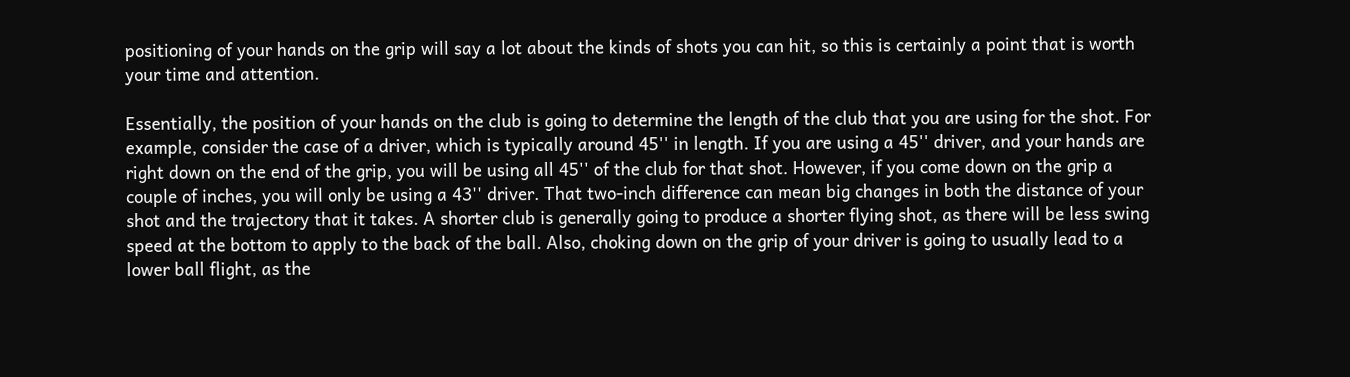positioning of your hands on the grip will say a lot about the kinds of shots you can hit, so this is certainly a point that is worth your time and attention.

Essentially, the position of your hands on the club is going to determine the length of the club that you are using for the shot. For example, consider the case of a driver, which is typically around 45'' in length. If you are using a 45'' driver, and your hands are right down on the end of the grip, you will be using all 45'' of the club for that shot. However, if you come down on the grip a couple of inches, you will only be using a 43'' driver. That two-inch difference can mean big changes in both the distance of your shot and the trajectory that it takes. A shorter club is generally going to produce a shorter flying shot, as there will be less swing speed at the bottom to apply to the back of the ball. Also, choking down on the grip of your driver is going to usually lead to a lower ball flight, as the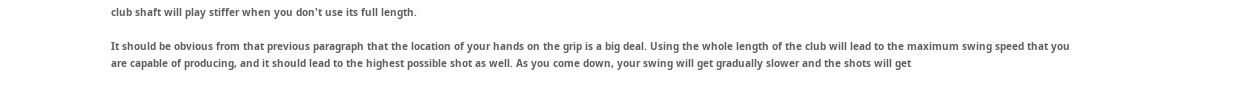club shaft will play stiffer when you don't use its full length.

It should be obvious from that previous paragraph that the location of your hands on the grip is a big deal. Using the whole length of the club will lead to the maximum swing speed that you are capable of producing, and it should lead to the highest possible shot as well. As you come down, your swing will get gradually slower and the shots will get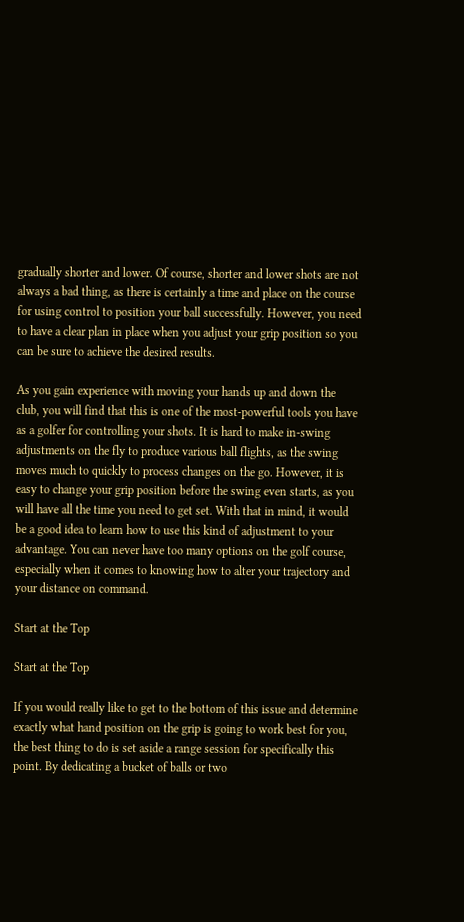gradually shorter and lower. Of course, shorter and lower shots are not always a bad thing, as there is certainly a time and place on the course for using control to position your ball successfully. However, you need to have a clear plan in place when you adjust your grip position so you can be sure to achieve the desired results.

As you gain experience with moving your hands up and down the club, you will find that this is one of the most-powerful tools you have as a golfer for controlling your shots. It is hard to make in-swing adjustments on the fly to produce various ball flights, as the swing moves much to quickly to process changes on the go. However, it is easy to change your grip position before the swing even starts, as you will have all the time you need to get set. With that in mind, it would be a good idea to learn how to use this kind of adjustment to your advantage. You can never have too many options on the golf course, especially when it comes to knowing how to alter your trajectory and your distance on command.

Start at the Top

Start at the Top

If you would really like to get to the bottom of this issue and determine exactly what hand position on the grip is going to work best for you, the best thing to do is set aside a range session for specifically this point. By dedicating a bucket of balls or two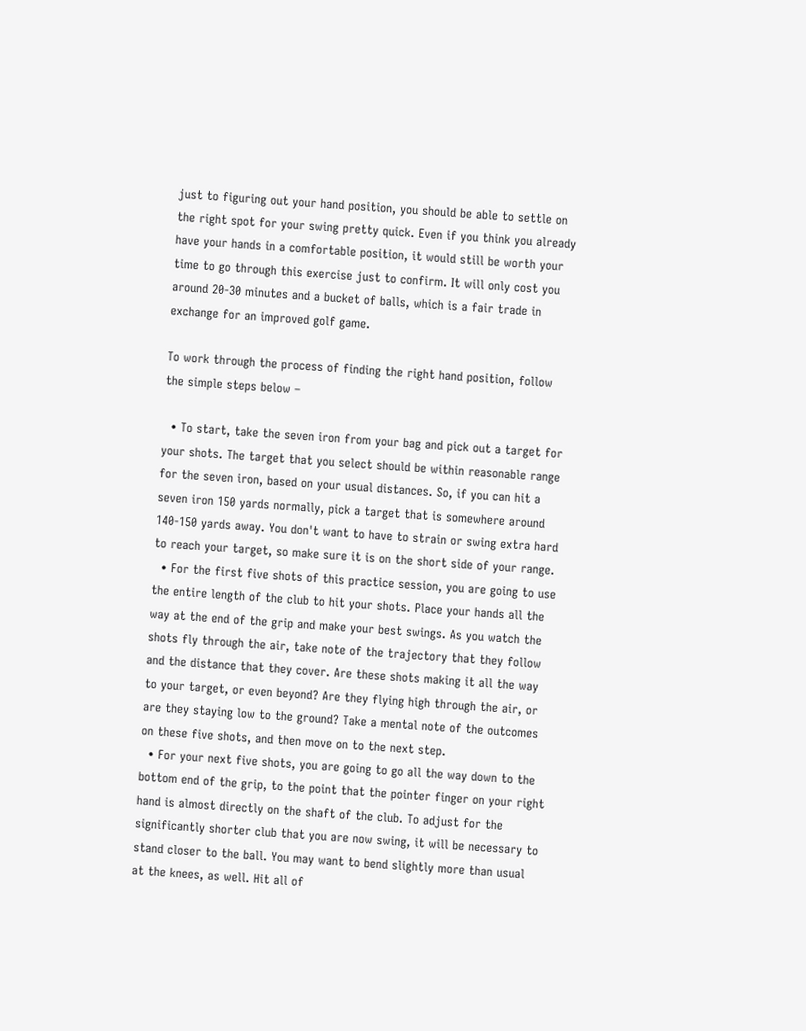just to figuring out your hand position, you should be able to settle on the right spot for your swing pretty quick. Even if you think you already have your hands in a comfortable position, it would still be worth your time to go through this exercise just to confirm. It will only cost you around 20-30 minutes and a bucket of balls, which is a fair trade in exchange for an improved golf game.

To work through the process of finding the right hand position, follow the simple steps below –

  • To start, take the seven iron from your bag and pick out a target for your shots. The target that you select should be within reasonable range for the seven iron, based on your usual distances. So, if you can hit a seven iron 150 yards normally, pick a target that is somewhere around 140-150 yards away. You don't want to have to strain or swing extra hard to reach your target, so make sure it is on the short side of your range.
  • For the first five shots of this practice session, you are going to use the entire length of the club to hit your shots. Place your hands all the way at the end of the grip and make your best swings. As you watch the shots fly through the air, take note of the trajectory that they follow and the distance that they cover. Are these shots making it all the way to your target, or even beyond? Are they flying high through the air, or are they staying low to the ground? Take a mental note of the outcomes on these five shots, and then move on to the next step.
  • For your next five shots, you are going to go all the way down to the bottom end of the grip, to the point that the pointer finger on your right hand is almost directly on the shaft of the club. To adjust for the significantly shorter club that you are now swing, it will be necessary to stand closer to the ball. You may want to bend slightly more than usual at the knees, as well. Hit all of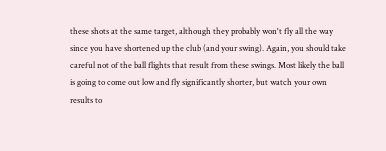these shots at the same target, although they probably won't fly all the way since you have shortened up the club (and your swing). Again, you should take careful not of the ball flights that result from these swings. Most likely the ball is going to come out low and fly significantly shorter, but watch your own results to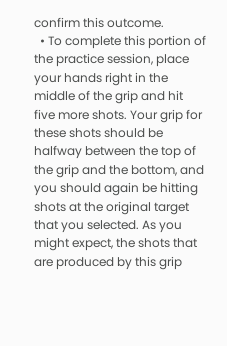confirm this outcome.
  • To complete this portion of the practice session, place your hands right in the middle of the grip and hit five more shots. Your grip for these shots should be halfway between the top of the grip and the bottom, and you should again be hitting shots at the original target that you selected. As you might expect, the shots that are produced by this grip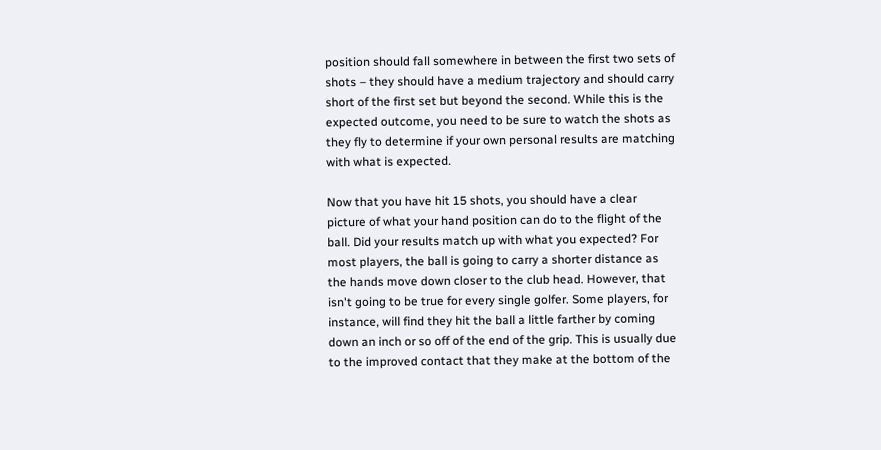position should fall somewhere in between the first two sets of shots – they should have a medium trajectory and should carry short of the first set but beyond the second. While this is the expected outcome, you need to be sure to watch the shots as they fly to determine if your own personal results are matching with what is expected.

Now that you have hit 15 shots, you should have a clear picture of what your hand position can do to the flight of the ball. Did your results match up with what you expected? For most players, the ball is going to carry a shorter distance as the hands move down closer to the club head. However, that isn't going to be true for every single golfer. Some players, for instance, will find they hit the ball a little farther by coming down an inch or so off of the end of the grip. This is usually due to the improved contact that they make at the bottom of the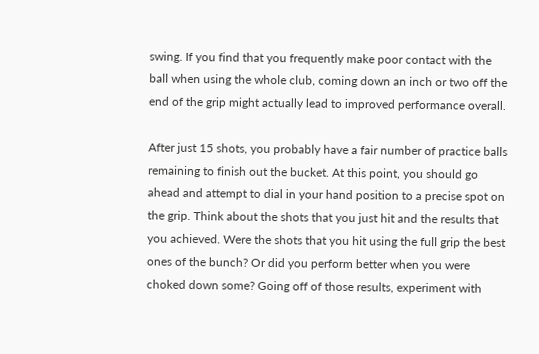swing. If you find that you frequently make poor contact with the ball when using the whole club, coming down an inch or two off the end of the grip might actually lead to improved performance overall.

After just 15 shots, you probably have a fair number of practice balls remaining to finish out the bucket. At this point, you should go ahead and attempt to dial in your hand position to a precise spot on the grip. Think about the shots that you just hit and the results that you achieved. Were the shots that you hit using the full grip the best ones of the bunch? Or did you perform better when you were choked down some? Going off of those results, experiment with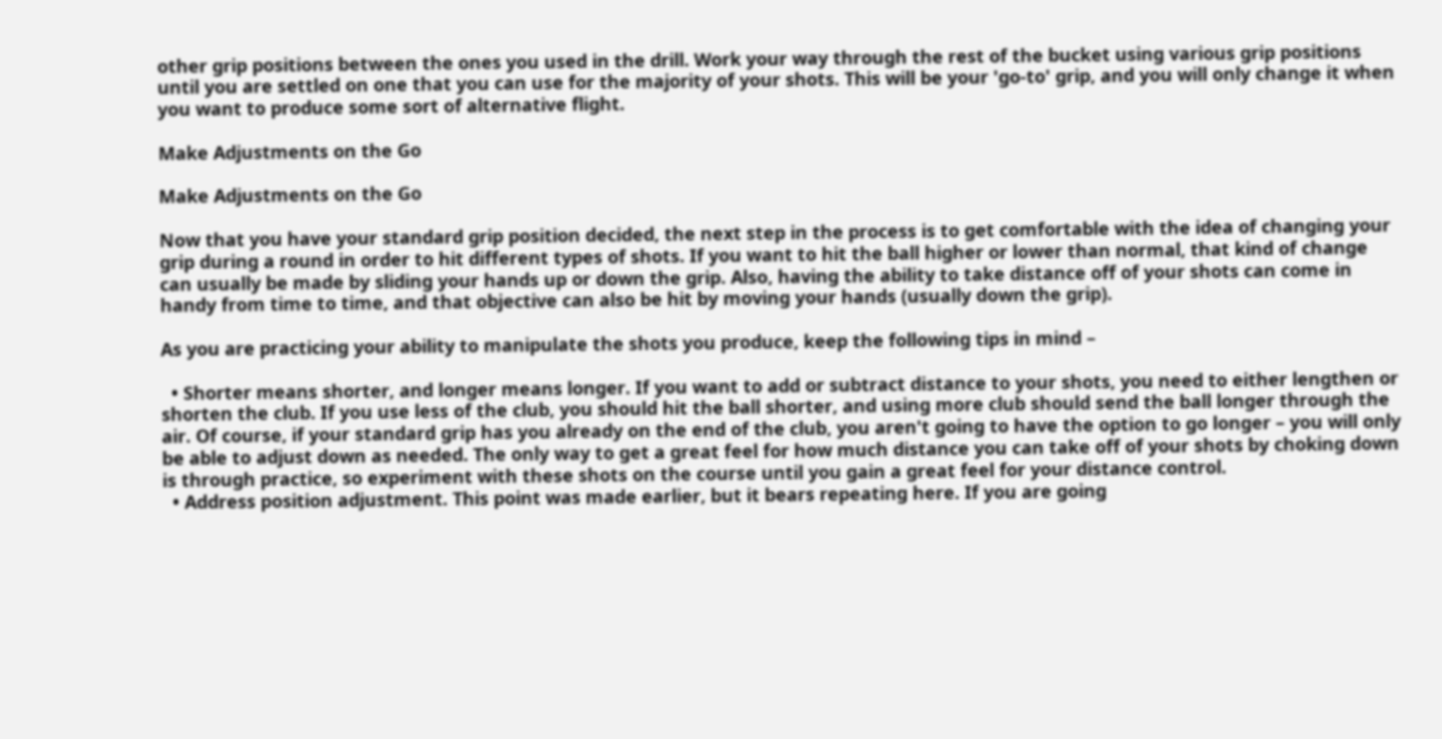other grip positions between the ones you used in the drill. Work your way through the rest of the bucket using various grip positions until you are settled on one that you can use for the majority of your shots. This will be your 'go-to' grip, and you will only change it when you want to produce some sort of alternative flight.

Make Adjustments on the Go

Make Adjustments on the Go

Now that you have your standard grip position decided, the next step in the process is to get comfortable with the idea of changing your grip during a round in order to hit different types of shots. If you want to hit the ball higher or lower than normal, that kind of change can usually be made by sliding your hands up or down the grip. Also, having the ability to take distance off of your shots can come in handy from time to time, and that objective can also be hit by moving your hands (usually down the grip).

As you are practicing your ability to manipulate the shots you produce, keep the following tips in mind –

  • Shorter means shorter, and longer means longer. If you want to add or subtract distance to your shots, you need to either lengthen or shorten the club. If you use less of the club, you should hit the ball shorter, and using more club should send the ball longer through the air. Of course, if your standard grip has you already on the end of the club, you aren't going to have the option to go longer – you will only be able to adjust down as needed. The only way to get a great feel for how much distance you can take off of your shots by choking down is through practice, so experiment with these shots on the course until you gain a great feel for your distance control.
  • Address position adjustment. This point was made earlier, but it bears repeating here. If you are going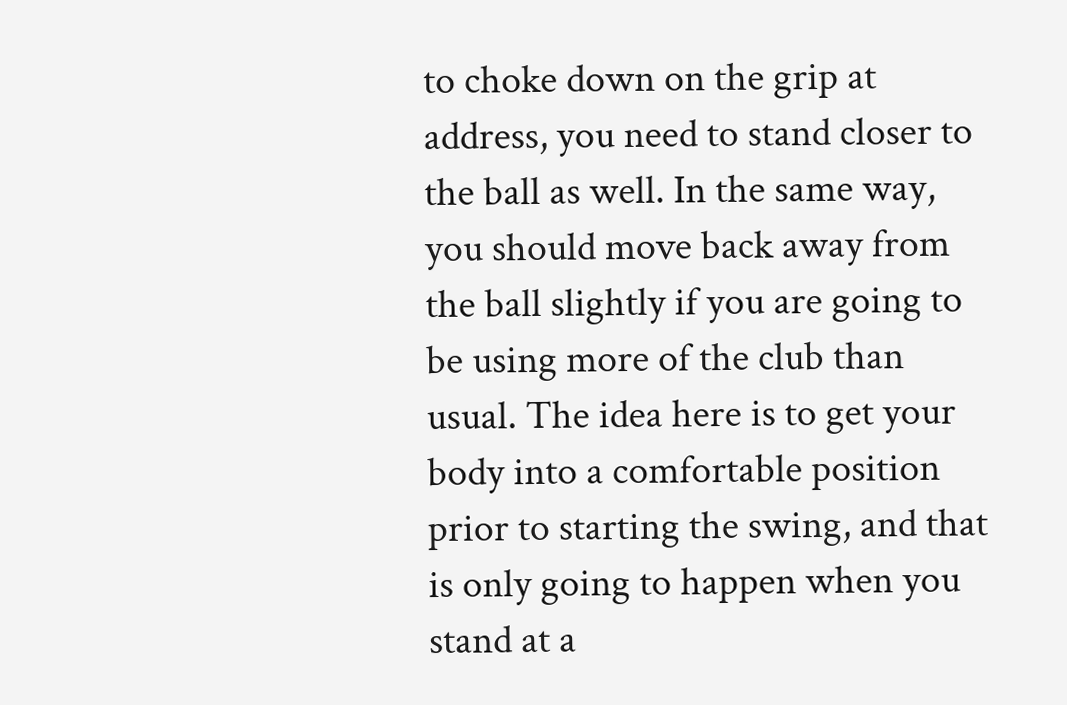to choke down on the grip at address, you need to stand closer to the ball as well. In the same way, you should move back away from the ball slightly if you are going to be using more of the club than usual. The idea here is to get your body into a comfortable position prior to starting the swing, and that is only going to happen when you stand at a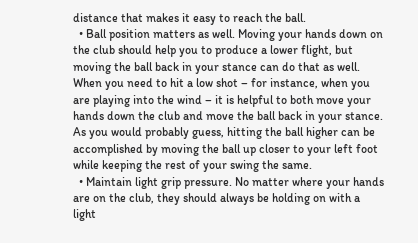distance that makes it easy to reach the ball.
  • Ball position matters as well. Moving your hands down on the club should help you to produce a lower flight, but moving the ball back in your stance can do that as well. When you need to hit a low shot – for instance, when you are playing into the wind – it is helpful to both move your hands down the club and move the ball back in your stance. As you would probably guess, hitting the ball higher can be accomplished by moving the ball up closer to your left foot while keeping the rest of your swing the same.
  • Maintain light grip pressure. No matter where your hands are on the club, they should always be holding on with a light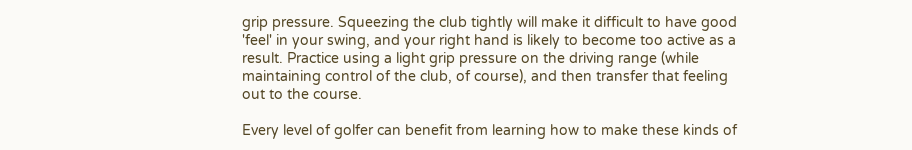grip pressure. Squeezing the club tightly will make it difficult to have good 'feel' in your swing, and your right hand is likely to become too active as a result. Practice using a light grip pressure on the driving range (while maintaining control of the club, of course), and then transfer that feeling out to the course.

Every level of golfer can benefit from learning how to make these kinds of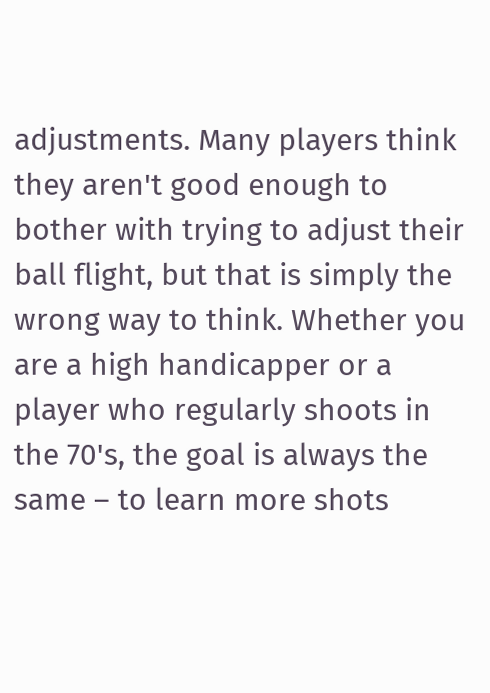adjustments. Many players think they aren't good enough to bother with trying to adjust their ball flight, but that is simply the wrong way to think. Whether you are a high handicapper or a player who regularly shoots in the 70's, the goal is always the same – to learn more shots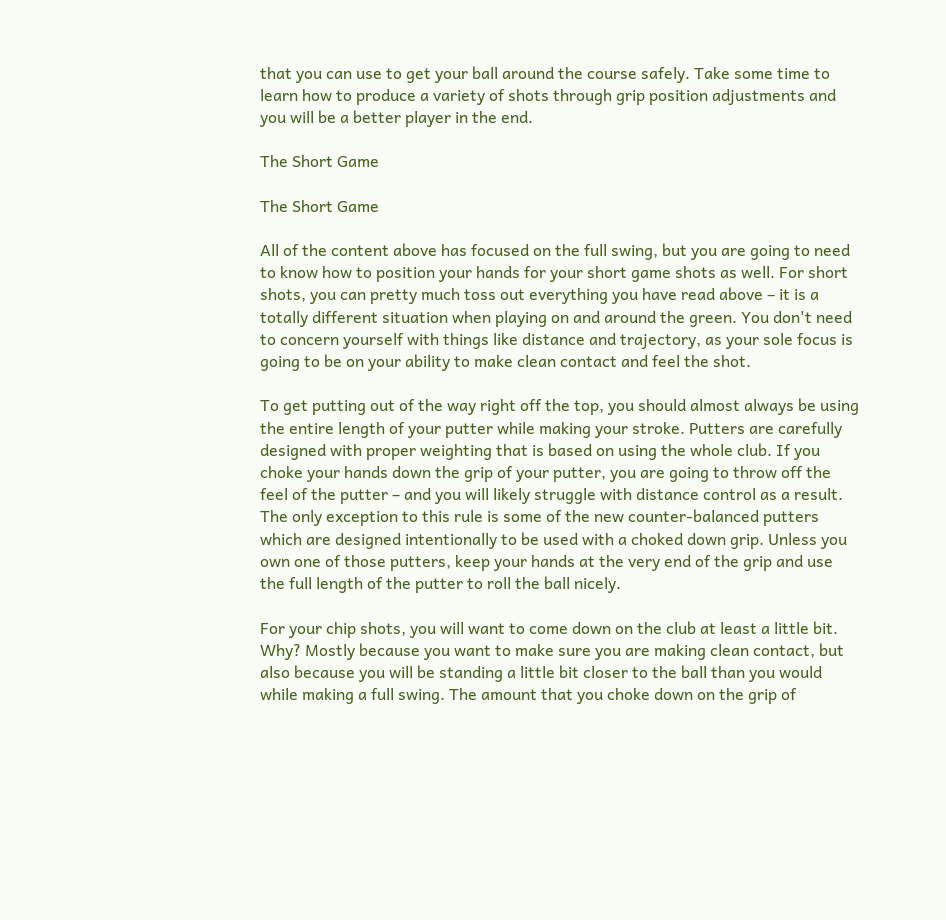that you can use to get your ball around the course safely. Take some time to learn how to produce a variety of shots through grip position adjustments and you will be a better player in the end.

The Short Game

The Short Game

All of the content above has focused on the full swing, but you are going to need to know how to position your hands for your short game shots as well. For short shots, you can pretty much toss out everything you have read above – it is a totally different situation when playing on and around the green. You don't need to concern yourself with things like distance and trajectory, as your sole focus is going to be on your ability to make clean contact and feel the shot.

To get putting out of the way right off the top, you should almost always be using the entire length of your putter while making your stroke. Putters are carefully designed with proper weighting that is based on using the whole club. If you choke your hands down the grip of your putter, you are going to throw off the feel of the putter – and you will likely struggle with distance control as a result. The only exception to this rule is some of the new counter-balanced putters which are designed intentionally to be used with a choked down grip. Unless you own one of those putters, keep your hands at the very end of the grip and use the full length of the putter to roll the ball nicely.

For your chip shots, you will want to come down on the club at least a little bit. Why? Mostly because you want to make sure you are making clean contact, but also because you will be standing a little bit closer to the ball than you would while making a full swing. The amount that you choke down on the grip of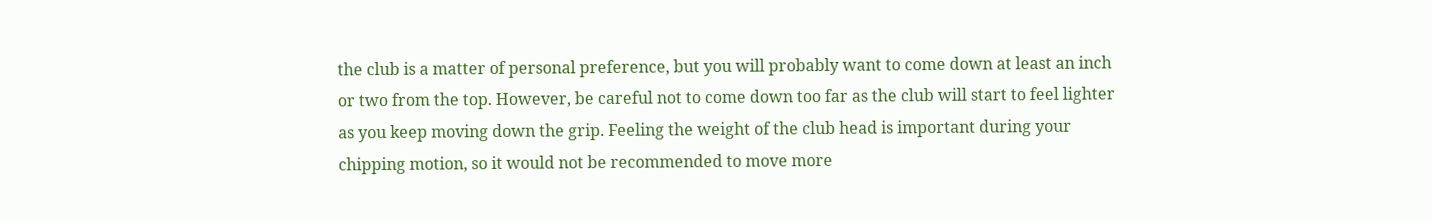the club is a matter of personal preference, but you will probably want to come down at least an inch or two from the top. However, be careful not to come down too far as the club will start to feel lighter as you keep moving down the grip. Feeling the weight of the club head is important during your chipping motion, so it would not be recommended to move more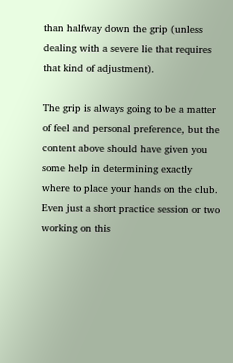than halfway down the grip (unless dealing with a severe lie that requires that kind of adjustment).

The grip is always going to be a matter of feel and personal preference, but the content above should have given you some help in determining exactly where to place your hands on the club. Even just a short practice session or two working on this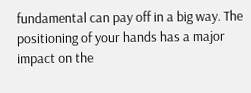fundamental can pay off in a big way. The positioning of your hands has a major impact on the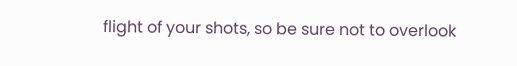flight of your shots, so be sure not to overlook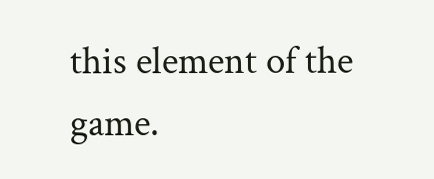this element of the game.